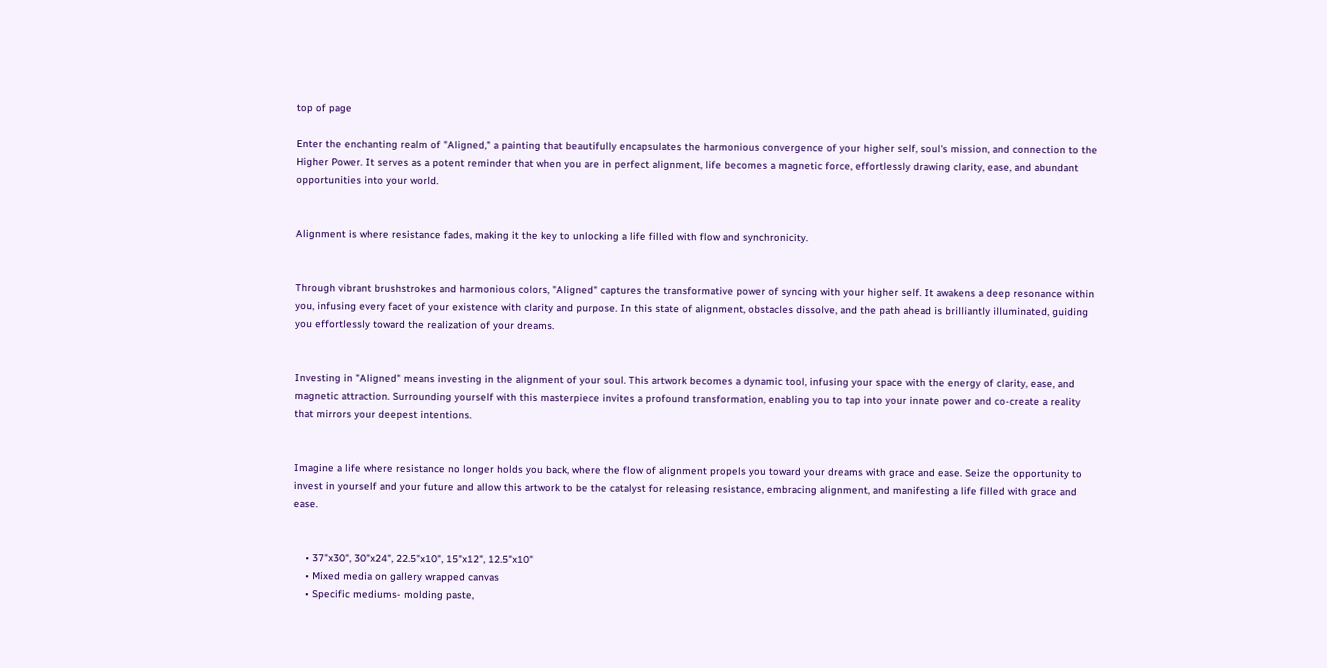top of page

Enter the enchanting realm of "Aligned," a painting that beautifully encapsulates the harmonious convergence of your higher self, soul's mission, and connection to the Higher Power. It serves as a potent reminder that when you are in perfect alignment, life becomes a magnetic force, effortlessly drawing clarity, ease, and abundant opportunities into your world.


Alignment is where resistance fades, making it the key to unlocking a life filled with flow and synchronicity.


Through vibrant brushstrokes and harmonious colors, "Aligned" captures the transformative power of syncing with your higher self. It awakens a deep resonance within you, infusing every facet of your existence with clarity and purpose. In this state of alignment, obstacles dissolve, and the path ahead is brilliantly illuminated, guiding you effortlessly toward the realization of your dreams.


Investing in "Aligned" means investing in the alignment of your soul. This artwork becomes a dynamic tool, infusing your space with the energy of clarity, ease, and magnetic attraction. Surrounding yourself with this masterpiece invites a profound transformation, enabling you to tap into your innate power and co-create a reality that mirrors your deepest intentions.


Imagine a life where resistance no longer holds you back, where the flow of alignment propels you toward your dreams with grace and ease. Seize the opportunity to invest in yourself and your future and allow this artwork to be the catalyst for releasing resistance, embracing alignment, and manifesting a life filled with grace and ease.


    • 37"x30", 30"x24", 22.5"x10", 15"x12", 12.5"x10"
    • Mixed media on gallery wrapped canvas
    • Specific mediums- molding paste,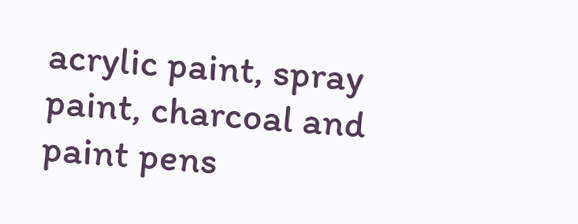acrylic paint, spray paint, charcoal and paint pens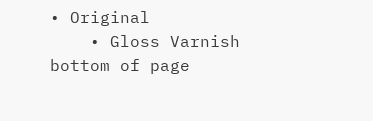• Original
    • Gloss Varnish
bottom of page